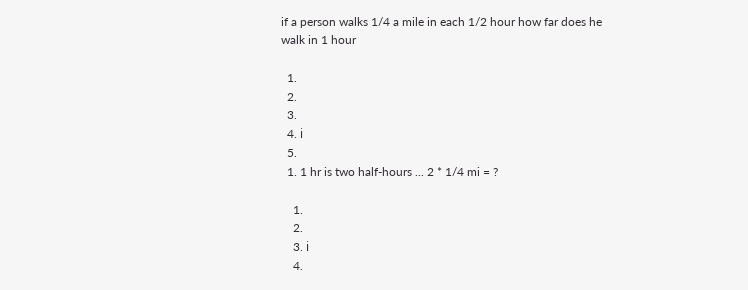if a person walks 1/4 a mile in each 1/2 hour how far does he walk in 1 hour

  1.
  2.
  3.
  4. ℹ
  5.
  1. 1 hr is two half-hours ... 2 * 1/4 mi = ?

    1.
    2.
    3. ℹ
    4.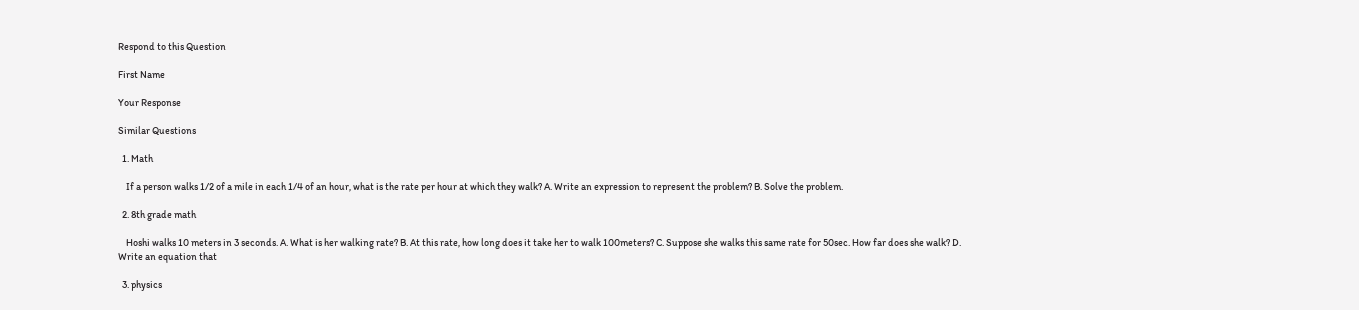Respond to this Question

First Name

Your Response

Similar Questions

  1. Math

    If a person walks 1/2 of a mile in each 1/4 of an hour, what is the rate per hour at which they walk? A. Write an expression to represent the problem? B. Solve the problem.

  2. 8th grade math

    Hoshi walks 10 meters in 3 seconds. A. What is her walking rate? B. At this rate, how long does it take her to walk 100meters? C. Suppose she walks this same rate for 50sec. How far does she walk? D. Write an equation that

  3. physics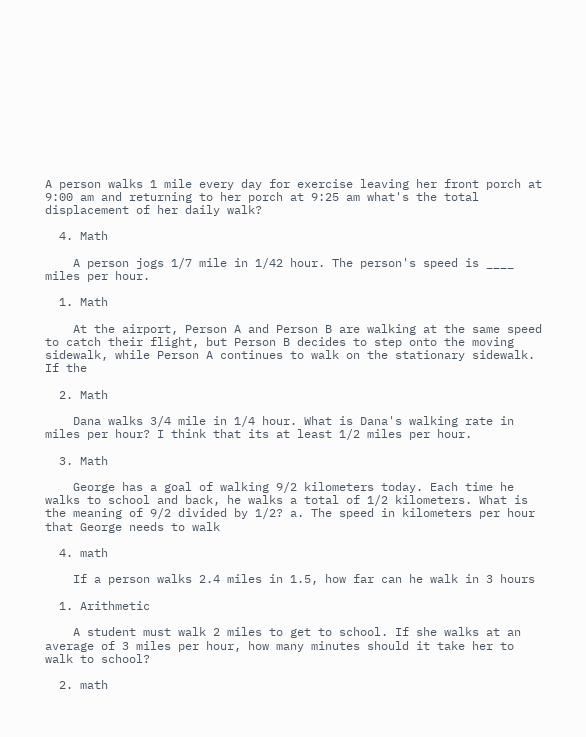A person walks 1 mile every day for exercise leaving her front porch at 9:00 am and returning to her porch at 9:25 am what's the total displacement of her daily walk?

  4. Math

    A person jogs 1/7 mile in 1/42 hour. The person's speed is ____ miles per hour.

  1. Math

    At the airport, Person A and Person B are walking at the same speed to catch their flight, but Person B decides to step onto the moving sidewalk, while Person A continues to walk on the stationary sidewalk. If the

  2. Math

    Dana walks 3/4 mile in 1/4 hour. What is Dana's walking rate in miles per hour? I think that its at least 1/2 miles per hour.

  3. Math

    George has a goal of walking 9/2 kilometers today. Each time he walks to school and back, he walks a total of 1/2 kilometers. What is the meaning of 9/2 divided by 1/2? a. The speed in kilometers per hour that George needs to walk

  4. math

    If a person walks 2.4 miles in 1.5, how far can he walk in 3 hours

  1. Arithmetic

    A student must walk 2 miles to get to school. If she walks at an average of 3 miles per hour, how many minutes should it take her to walk to school?

  2. math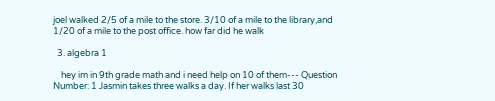joel walked 2/5 of a mile to the store. 3/10 of a mile to the library,and 1/20 of a mile to the post office. how far did he walk

  3. algebra 1

    hey im in 9th grade math and i need help on 10 of them--- Question Number: 1 Jasmin takes three walks a day. If her walks last 30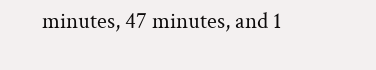minutes, 47 minutes, and 1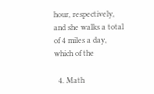hour, respectively, and she walks a total of 4 miles a day, which of the

  4. Math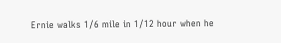Ernie walks 1/6 mile in 1/12 hour when he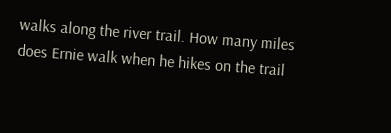walks along the river trail. How many miles does Ernie walk when he hikes on the trail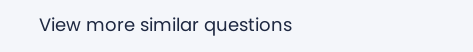View more similar questions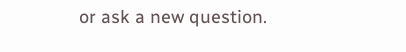or ask a new question.